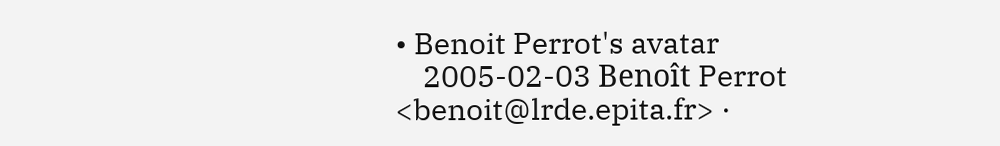• Benoit Perrot's avatar
    2005-02-03 Benoît Perrot <benoit@lrde.epita.fr> ·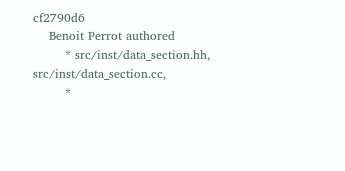cf2790d6
    Benoit Perrot authored
        * src/inst/data_section.hh, src/inst/data_section.cc,
        *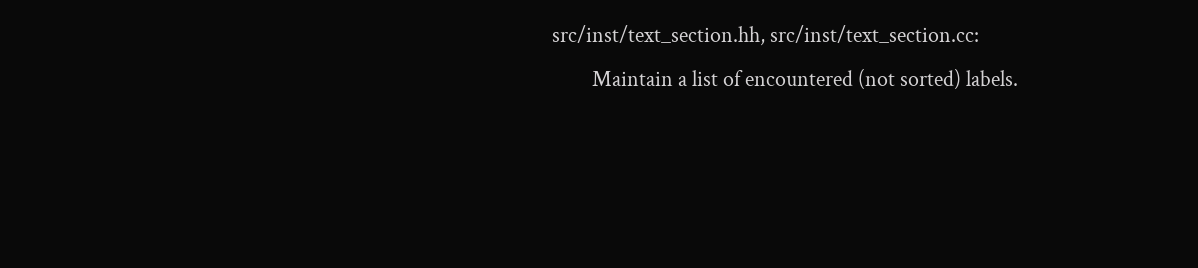src/inst/text_section.hh, src/inst/text_section.cc:
        Maintain a list of encountered (not sorted) labels.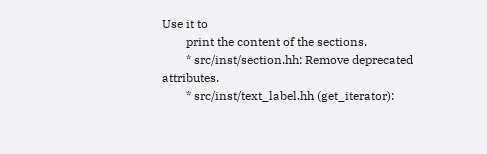Use it to
        print the content of the sections.
        * src/inst/section.hh: Remove deprecated attributes.
        * src/inst/text_label.hh (get_iterator):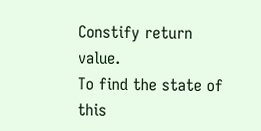Constify return value.
To find the state of this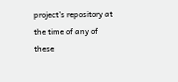project's repository at the time of any of these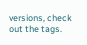versions, check out the tags.